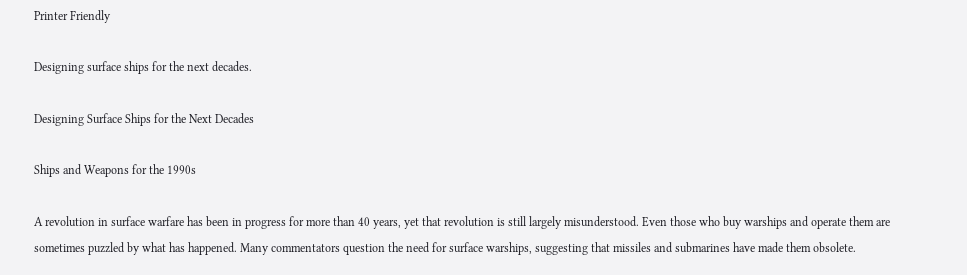Printer Friendly

Designing surface ships for the next decades.

Designing Surface Ships for the Next Decades

Ships and Weapons for the 1990s

A revolution in surface warfare has been in progress for more than 40 years, yet that revolution is still largely misunderstood. Even those who buy warships and operate them are sometimes puzzled by what has happened. Many commentators question the need for surface warships, suggesting that missiles and submarines have made them obsolete.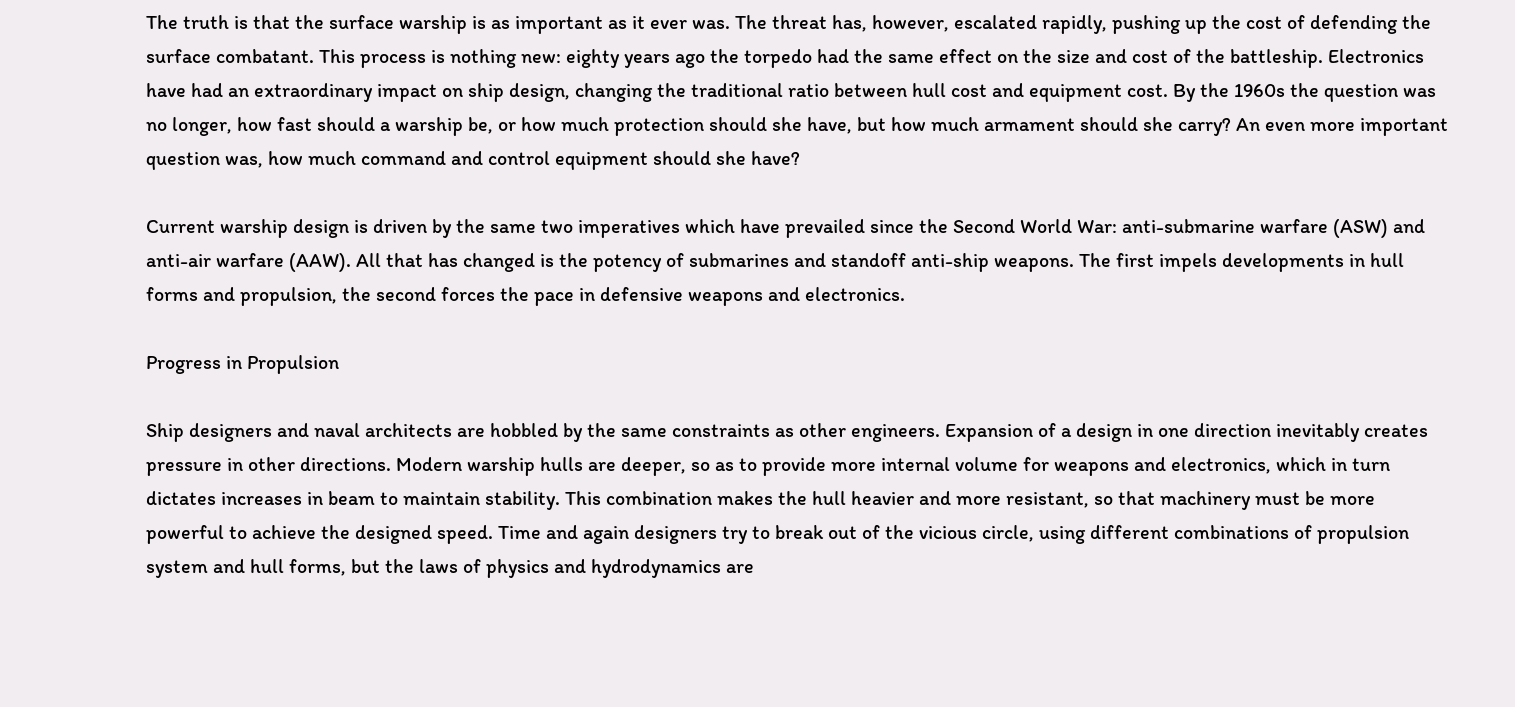The truth is that the surface warship is as important as it ever was. The threat has, however, escalated rapidly, pushing up the cost of defending the surface combatant. This process is nothing new: eighty years ago the torpedo had the same effect on the size and cost of the battleship. Electronics have had an extraordinary impact on ship design, changing the traditional ratio between hull cost and equipment cost. By the 1960s the question was no longer, how fast should a warship be, or how much protection should she have, but how much armament should she carry? An even more important question was, how much command and control equipment should she have?

Current warship design is driven by the same two imperatives which have prevailed since the Second World War: anti-submarine warfare (ASW) and anti-air warfare (AAW). All that has changed is the potency of submarines and standoff anti-ship weapons. The first impels developments in hull forms and propulsion, the second forces the pace in defensive weapons and electronics.

Progress in Propulsion

Ship designers and naval architects are hobbled by the same constraints as other engineers. Expansion of a design in one direction inevitably creates pressure in other directions. Modern warship hulls are deeper, so as to provide more internal volume for weapons and electronics, which in turn dictates increases in beam to maintain stability. This combination makes the hull heavier and more resistant, so that machinery must be more powerful to achieve the designed speed. Time and again designers try to break out of the vicious circle, using different combinations of propulsion system and hull forms, but the laws of physics and hydrodynamics are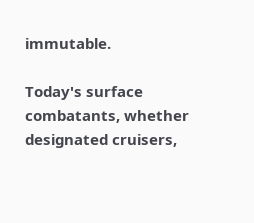immutable.

Today's surface combatants, whether designated cruisers,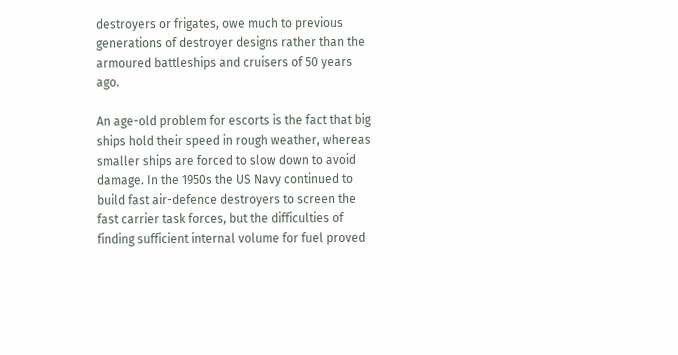destroyers or frigates, owe much to previous generations of destroyer designs rather than the armoured battleships and cruisers of 50 years ago.

An age-old problem for escorts is the fact that big ships hold their speed in rough weather, whereas smaller ships are forced to slow down to avoid damage. In the 1950s the US Navy continued to build fast air-defence destroyers to screen the fast carrier task forces, but the difficulties of finding sufficient internal volume for fuel proved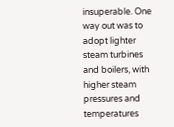insuperable. One way out was to adopt lighter steam turbines and boilers, with higher steam pressures and temperatures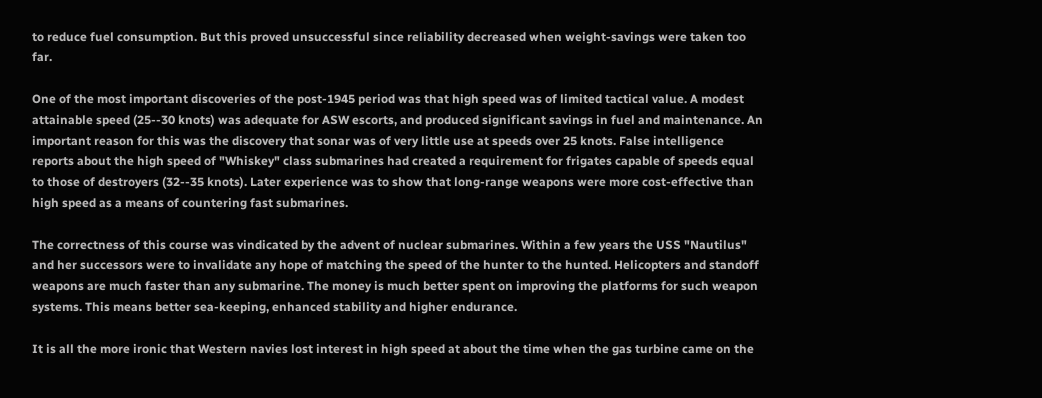to reduce fuel consumption. But this proved unsuccessful since reliability decreased when weight-savings were taken too far.

One of the most important discoveries of the post-1945 period was that high speed was of limited tactical value. A modest attainable speed (25--30 knots) was adequate for ASW escorts, and produced significant savings in fuel and maintenance. An important reason for this was the discovery that sonar was of very little use at speeds over 25 knots. False intelligence reports about the high speed of "Whiskey" class submarines had created a requirement for frigates capable of speeds equal to those of destroyers (32--35 knots). Later experience was to show that long-range weapons were more cost-effective than high speed as a means of countering fast submarines.

The correctness of this course was vindicated by the advent of nuclear submarines. Within a few years the USS "Nautilus" and her successors were to invalidate any hope of matching the speed of the hunter to the hunted. Helicopters and standoff weapons are much faster than any submarine. The money is much better spent on improving the platforms for such weapon systems. This means better sea-keeping, enhanced stability and higher endurance.

It is all the more ironic that Western navies lost interest in high speed at about the time when the gas turbine came on the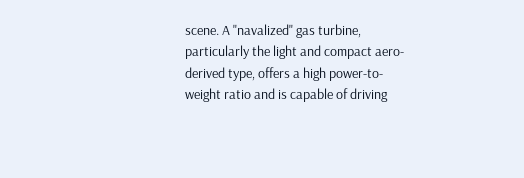scene. A "navalized" gas turbine, particularly the light and compact aero-derived type, offers a high power-to-weight ratio and is capable of driving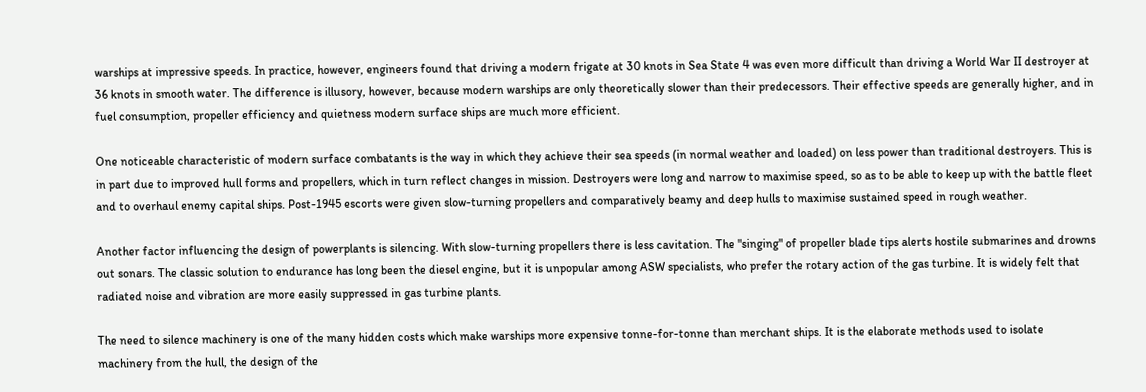warships at impressive speeds. In practice, however, engineers found that driving a modern frigate at 30 knots in Sea State 4 was even more difficult than driving a World War II destroyer at 36 knots in smooth water. The difference is illusory, however, because modern warships are only theoretically slower than their predecessors. Their effective speeds are generally higher, and in fuel consumption, propeller efficiency and quietness modern surface ships are much more efficient.

One noticeable characteristic of modern surface combatants is the way in which they achieve their sea speeds (in normal weather and loaded) on less power than traditional destroyers. This is in part due to improved hull forms and propellers, which in turn reflect changes in mission. Destroyers were long and narrow to maximise speed, so as to be able to keep up with the battle fleet and to overhaul enemy capital ships. Post-1945 escorts were given slow-turning propellers and comparatively beamy and deep hulls to maximise sustained speed in rough weather.

Another factor influencing the design of powerplants is silencing. With slow-turning propellers there is less cavitation. The "singing" of propeller blade tips alerts hostile submarines and drowns out sonars. The classic solution to endurance has long been the diesel engine, but it is unpopular among ASW specialists, who prefer the rotary action of the gas turbine. It is widely felt that radiated noise and vibration are more easily suppressed in gas turbine plants.

The need to silence machinery is one of the many hidden costs which make warships more expensive tonne-for-tonne than merchant ships. It is the elaborate methods used to isolate machinery from the hull, the design of the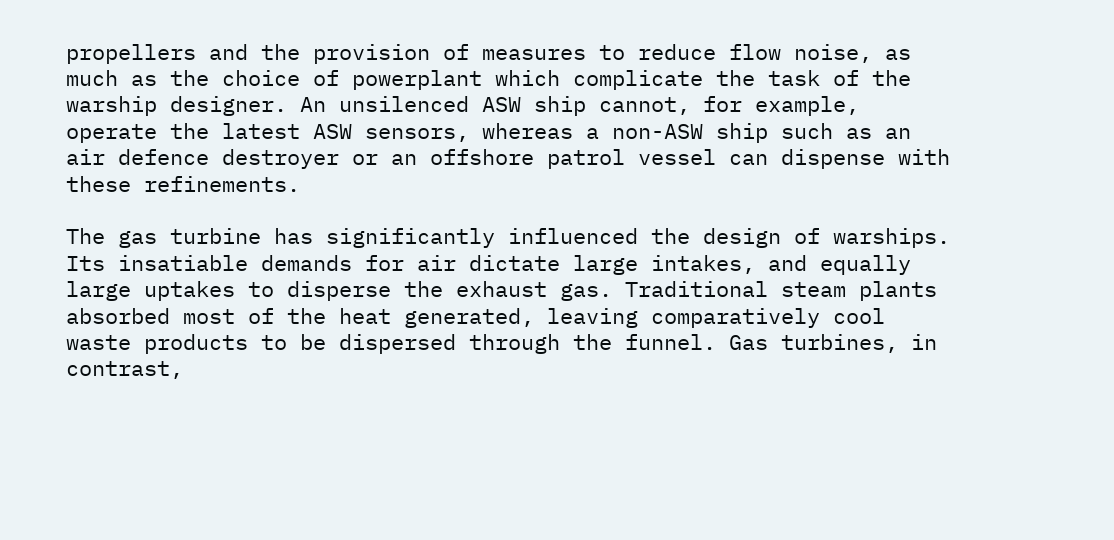propellers and the provision of measures to reduce flow noise, as much as the choice of powerplant which complicate the task of the warship designer. An unsilenced ASW ship cannot, for example, operate the latest ASW sensors, whereas a non-ASW ship such as an air defence destroyer or an offshore patrol vessel can dispense with these refinements.

The gas turbine has significantly influenced the design of warships. Its insatiable demands for air dictate large intakes, and equally large uptakes to disperse the exhaust gas. Traditional steam plants absorbed most of the heat generated, leaving comparatively cool waste products to be dispersed through the funnel. Gas turbines, in contrast,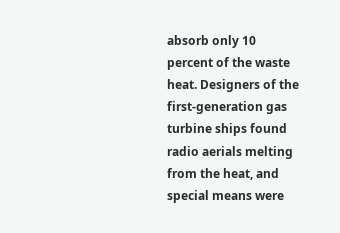absorb only 10 percent of the waste heat. Designers of the first-generation gas turbine ships found radio aerials melting from the heat, and special means were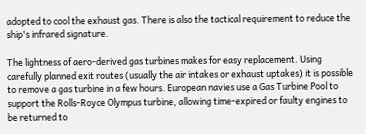adopted to cool the exhaust gas. There is also the tactical requirement to reduce the ship's infrared signature.

The lightness of aero-derived gas turbines makes for easy replacement. Using carefully planned exit routes (usually the air intakes or exhaust uptakes) it is possible to remove a gas turbine in a few hours. European navies use a Gas Turbine Pool to support the Rolls-Royce Olympus turbine, allowing time-expired or faulty engines to be returned to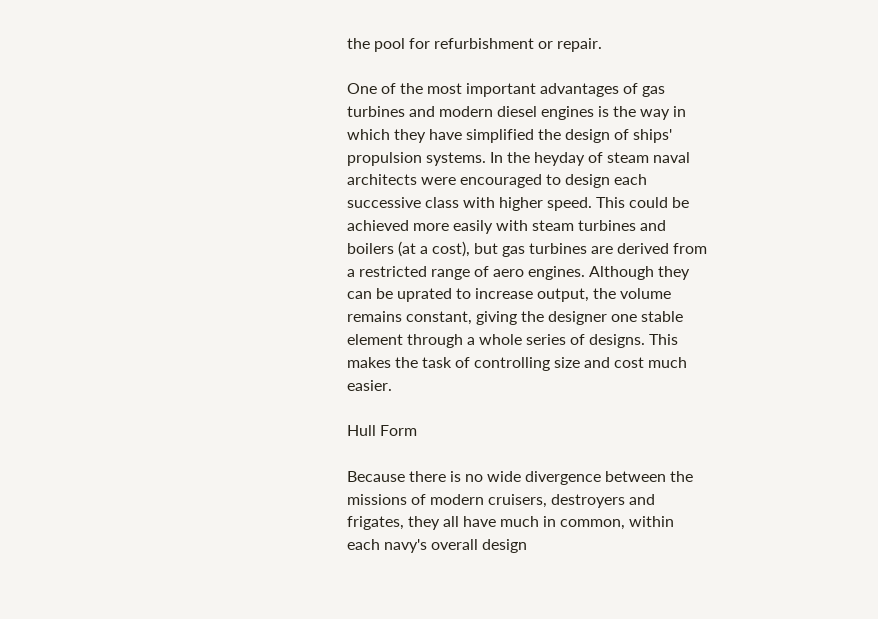the pool for refurbishment or repair.

One of the most important advantages of gas turbines and modern diesel engines is the way in which they have simplified the design of ships' propulsion systems. In the heyday of steam naval architects were encouraged to design each successive class with higher speed. This could be achieved more easily with steam turbines and boilers (at a cost), but gas turbines are derived from a restricted range of aero engines. Although they can be uprated to increase output, the volume remains constant, giving the designer one stable element through a whole series of designs. This makes the task of controlling size and cost much easier.

Hull Form

Because there is no wide divergence between the missions of modern cruisers, destroyers and frigates, they all have much in common, within each navy's overall design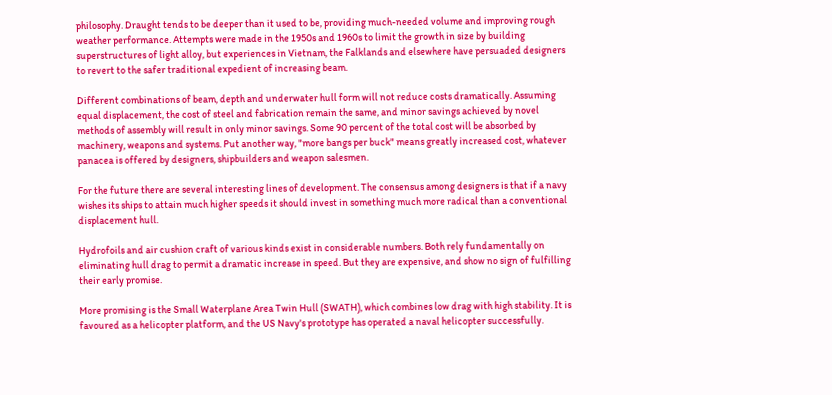philosophy. Draught tends to be deeper than it used to be, providing much-needed volume and improving rough weather performance. Attempts were made in the 1950s and 1960s to limit the growth in size by building superstructures of light alloy, but experiences in Vietnam, the Falklands and elsewhere have persuaded designers to revert to the safer traditional expedient of increasing beam.

Different combinations of beam, depth and underwater hull form will not reduce costs dramatically. Assuming equal displacement, the cost of steel and fabrication remain the same, and minor savings achieved by novel methods of assembly will result in only minor savings. Some 90 percent of the total cost will be absorbed by machinery, weapons and systems. Put another way, "more bangs per buck" means greatly increased cost, whatever panacea is offered by designers, shipbuilders and weapon salesmen.

For the future there are several interesting lines of development. The consensus among designers is that if a navy wishes its ships to attain much higher speeds it should invest in something much more radical than a conventional displacement hull.

Hydrofoils and air cushion craft of various kinds exist in considerable numbers. Both rely fundamentally on eliminating hull drag to permit a dramatic increase in speed. But they are expensive, and show no sign of fulfilling their early promise.

More promising is the Small Waterplane Area Twin Hull (SWATH), which combines low drag with high stability. It is favoured as a helicopter platform, and the US Navy's prototype has operated a naval helicopter successfully.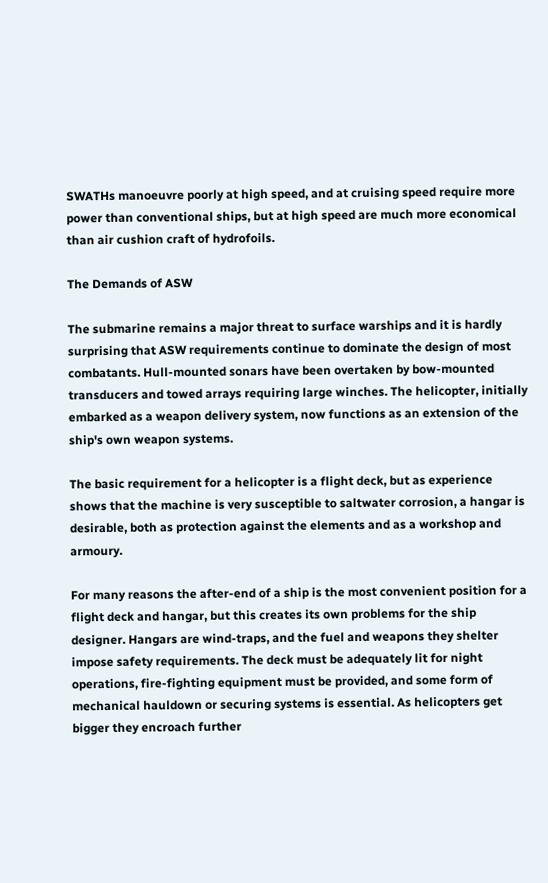SWATHs manoeuvre poorly at high speed, and at cruising speed require more power than conventional ships, but at high speed are much more economical than air cushion craft of hydrofoils.

The Demands of ASW

The submarine remains a major threat to surface warships and it is hardly surprising that ASW requirements continue to dominate the design of most combatants. Hull-mounted sonars have been overtaken by bow-mounted transducers and towed arrays requiring large winches. The helicopter, initially embarked as a weapon delivery system, now functions as an extension of the ship's own weapon systems.

The basic requirement for a helicopter is a flight deck, but as experience shows that the machine is very susceptible to saltwater corrosion, a hangar is desirable, both as protection against the elements and as a workshop and armoury.

For many reasons the after-end of a ship is the most convenient position for a flight deck and hangar, but this creates its own problems for the ship designer. Hangars are wind-traps, and the fuel and weapons they shelter impose safety requirements. The deck must be adequately lit for night operations, fire-fighting equipment must be provided, and some form of mechanical hauldown or securing systems is essential. As helicopters get bigger they encroach further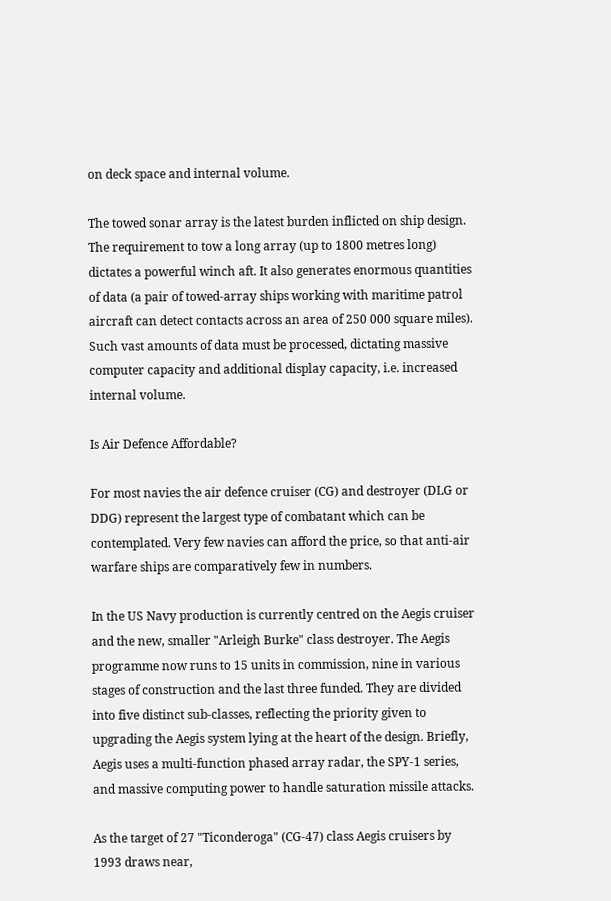on deck space and internal volume.

The towed sonar array is the latest burden inflicted on ship design. The requirement to tow a long array (up to 1800 metres long) dictates a powerful winch aft. It also generates enormous quantities of data (a pair of towed-array ships working with maritime patrol aircraft can detect contacts across an area of 250 000 square miles). Such vast amounts of data must be processed, dictating massive computer capacity and additional display capacity, i.e. increased internal volume.

Is Air Defence Affordable?

For most navies the air defence cruiser (CG) and destroyer (DLG or DDG) represent the largest type of combatant which can be contemplated. Very few navies can afford the price, so that anti-air warfare ships are comparatively few in numbers.

In the US Navy production is currently centred on the Aegis cruiser and the new, smaller "Arleigh Burke" class destroyer. The Aegis programme now runs to 15 units in commission, nine in various stages of construction and the last three funded. They are divided into five distinct sub-classes, reflecting the priority given to upgrading the Aegis system lying at the heart of the design. Briefly, Aegis uses a multi-function phased array radar, the SPY-1 series, and massive computing power to handle saturation missile attacks.

As the target of 27 "Ticonderoga" (CG-47) class Aegis cruisers by 1993 draws near,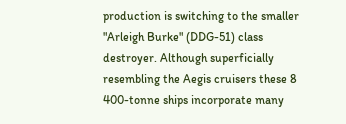production is switching to the smaller "Arleigh Burke" (DDG-51) class destroyer. Although superficially resembling the Aegis cruisers these 8 400-tonne ships incorporate many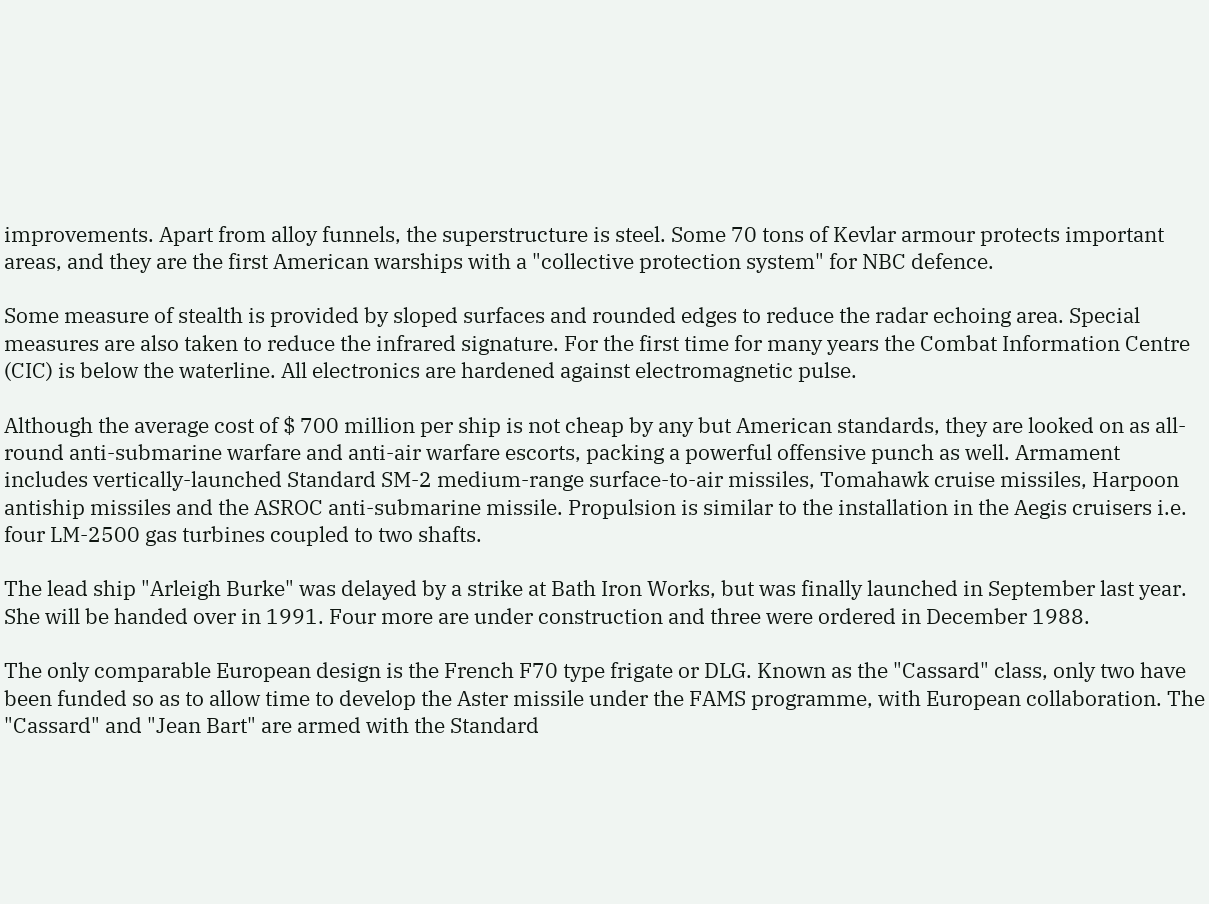improvements. Apart from alloy funnels, the superstructure is steel. Some 70 tons of Kevlar armour protects important areas, and they are the first American warships with a "collective protection system" for NBC defence.

Some measure of stealth is provided by sloped surfaces and rounded edges to reduce the radar echoing area. Special measures are also taken to reduce the infrared signature. For the first time for many years the Combat Information Centre (CIC) is below the waterline. All electronics are hardened against electromagnetic pulse.

Although the average cost of $ 700 million per ship is not cheap by any but American standards, they are looked on as all-round anti-submarine warfare and anti-air warfare escorts, packing a powerful offensive punch as well. Armament includes vertically-launched Standard SM-2 medium-range surface-to-air missiles, Tomahawk cruise missiles, Harpoon antiship missiles and the ASROC anti-submarine missile. Propulsion is similar to the installation in the Aegis cruisers i.e. four LM-2500 gas turbines coupled to two shafts.

The lead ship "Arleigh Burke" was delayed by a strike at Bath Iron Works, but was finally launched in September last year. She will be handed over in 1991. Four more are under construction and three were ordered in December 1988.

The only comparable European design is the French F70 type frigate or DLG. Known as the "Cassard" class, only two have been funded so as to allow time to develop the Aster missile under the FAMS programme, with European collaboration. The "Cassard" and "Jean Bart" are armed with the Standard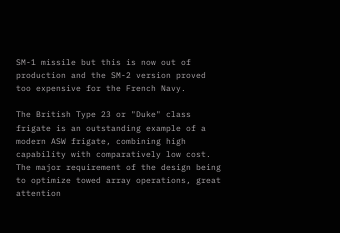SM-1 missile but this is now out of production and the SM-2 version proved too expensive for the French Navy.

The British Type 23 or "Duke" class frigate is an outstanding example of a modern ASW frigate, combining high capability with comparatively low cost. The major requirement of the design being to optimize towed array operations, great attention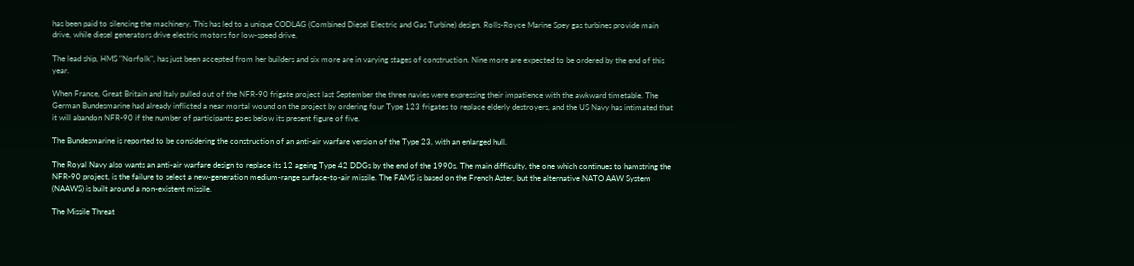has been paid to silencing the machinery. This has led to a unique CODLAG (Combined Diesel Electric and Gas Turbine) design. Rolls-Royce Marine Spey gas turbines provide main drive, while diesel generators drive electric motors for low-speed drive.

The lead ship, HMS "Norfolk", has just been accepted from her builders and six more are in varying stages of construction. Nine more are expected to be ordered by the end of this year.

When France, Great Britain and Italy pulled out of the NFR-90 frigate project last September the three navies were expressing their impatience with the awkward timetable. The German Bundesmarine had already inflicted a near mortal wound on the project by ordering four Type 123 frigates to replace elderly destroyers, and the US Navy has intimated that it will abandon NFR-90 if the number of participants goes below its present figure of five.

The Bundesmarine is reported to be considering the construction of an anti-air warfare version of the Type 23, with an enlarged hull.

The Royal Navy also wants an anti-air warfare design to replace its 12 ageing Type 42 DDGs by the end of the 1990s. The main difficulty, the one which continues to hamstring the NFR-90 project, is the failure to select a new-generation medium-range surface-to-air missile. The FAMS is based on the French Aster, but the alternative NATO AAW System (NAAWS) is built around a non-existent missile.

The Missile Threat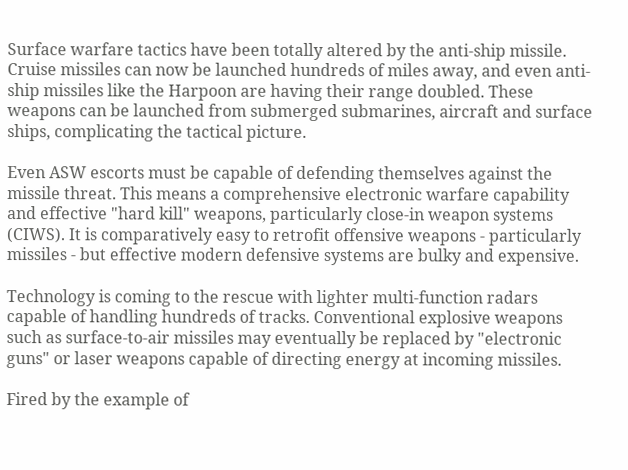Surface warfare tactics have been totally altered by the anti-ship missile. Cruise missiles can now be launched hundreds of miles away, and even anti-ship missiles like the Harpoon are having their range doubled. These weapons can be launched from submerged submarines, aircraft and surface ships, complicating the tactical picture.

Even ASW escorts must be capable of defending themselves against the missile threat. This means a comprehensive electronic warfare capability and effective "hard kill" weapons, particularly close-in weapon systems (CIWS). It is comparatively easy to retrofit offensive weapons - particularly missiles - but effective modern defensive systems are bulky and expensive.

Technology is coming to the rescue with lighter multi-function radars capable of handling hundreds of tracks. Conventional explosive weapons such as surface-to-air missiles may eventually be replaced by "electronic guns" or laser weapons capable of directing energy at incoming missiles.

Fired by the example of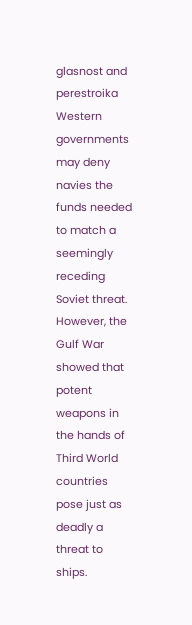glasnost and perestroika Western governments may deny navies the funds needed to match a seemingly receding Soviet threat. However, the Gulf War showed that potent weapons in the hands of Third World countries pose just as deadly a threat to ships.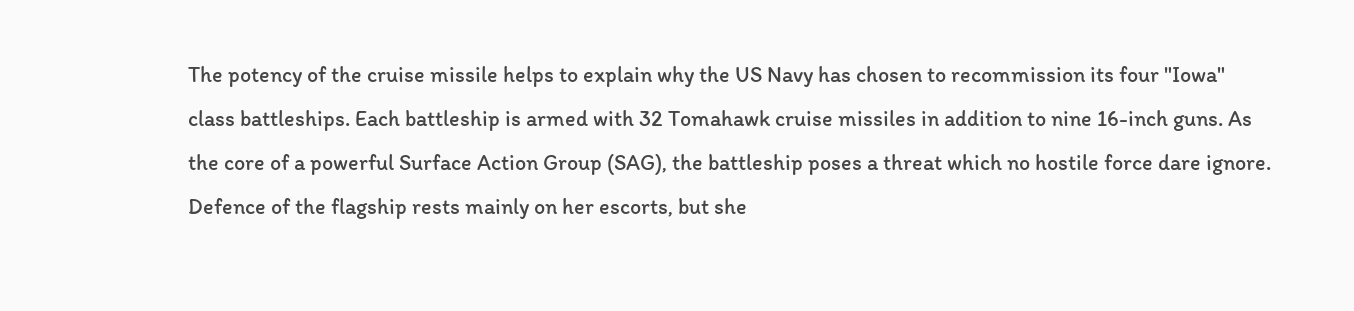The potency of the cruise missile helps to explain why the US Navy has chosen to recommission its four "Iowa" class battleships. Each battleship is armed with 32 Tomahawk cruise missiles in addition to nine 16-inch guns. As the core of a powerful Surface Action Group (SAG), the battleship poses a threat which no hostile force dare ignore. Defence of the flagship rests mainly on her escorts, but she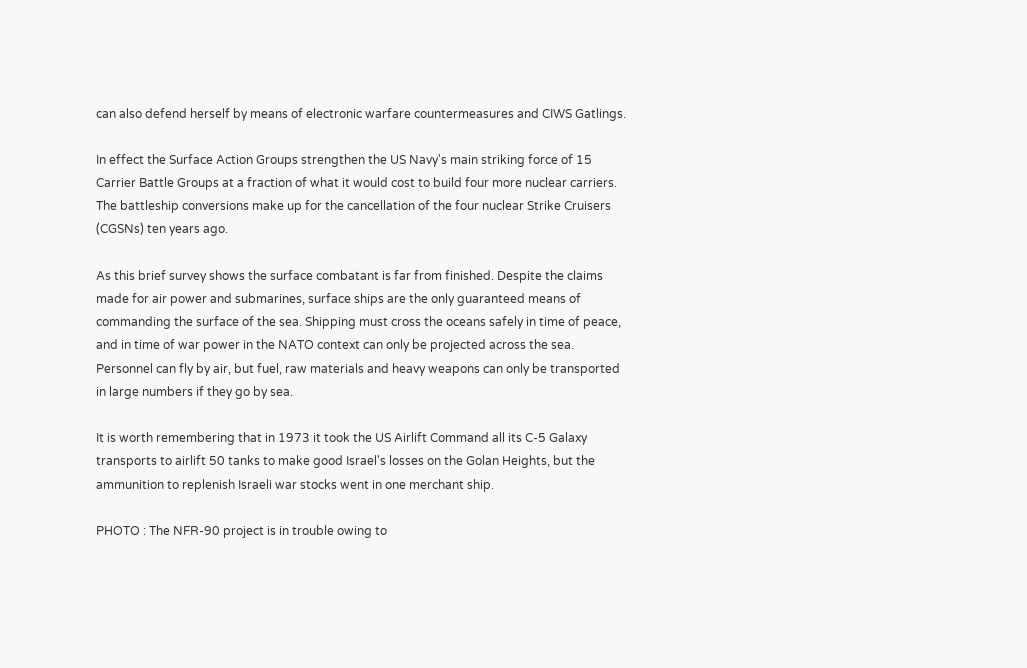can also defend herself by means of electronic warfare countermeasures and CIWS Gatlings.

In effect the Surface Action Groups strengthen the US Navy's main striking force of 15 Carrier Battle Groups at a fraction of what it would cost to build four more nuclear carriers. The battleship conversions make up for the cancellation of the four nuclear Strike Cruisers (CGSNs) ten years ago.

As this brief survey shows the surface combatant is far from finished. Despite the claims made for air power and submarines, surface ships are the only guaranteed means of commanding the surface of the sea. Shipping must cross the oceans safely in time of peace, and in time of war power in the NATO context can only be projected across the sea. Personnel can fly by air, but fuel, raw materials and heavy weapons can only be transported in large numbers if they go by sea.

It is worth remembering that in 1973 it took the US Airlift Command all its C-5 Galaxy transports to airlift 50 tanks to make good Israel's losses on the Golan Heights, but the ammunition to replenish Israeli war stocks went in one merchant ship.

PHOTO : The NFR-90 project is in trouble owing to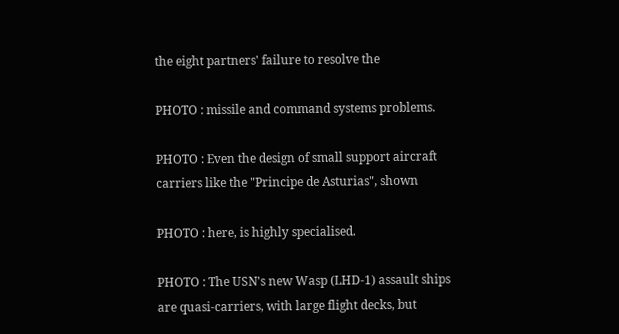the eight partners' failure to resolve the

PHOTO : missile and command systems problems.

PHOTO : Even the design of small support aircraft carriers like the "Principe de Asturias", shown

PHOTO : here, is highly specialised.

PHOTO : The USN's new Wasp (LHD-1) assault ships are quasi-carriers, with large flight decks, but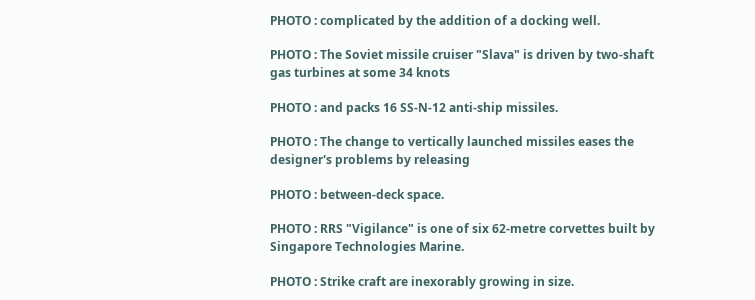PHOTO : complicated by the addition of a docking well.

PHOTO : The Soviet missile cruiser "Slava" is driven by two-shaft gas turbines at some 34 knots

PHOTO : and packs 16 SS-N-12 anti-ship missiles.

PHOTO : The change to vertically launched missiles eases the designer's problems by releasing

PHOTO : between-deck space.

PHOTO : RRS "Vigilance" is one of six 62-metre corvettes built by Singapore Technologies Marine.

PHOTO : Strike craft are inexorably growing in size.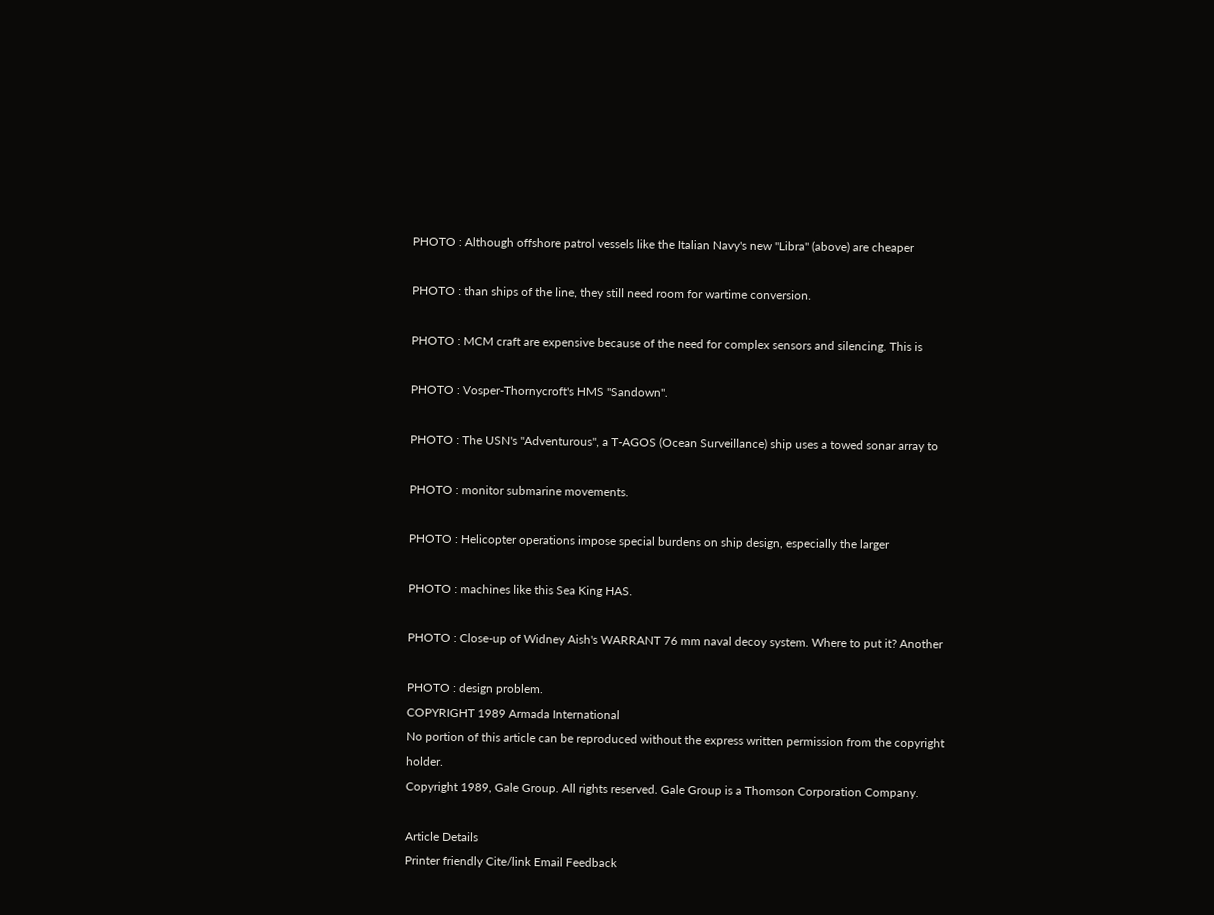PHOTO : Although offshore patrol vessels like the Italian Navy's new "Libra" (above) are cheaper

PHOTO : than ships of the line, they still need room for wartime conversion.

PHOTO : MCM craft are expensive because of the need for complex sensors and silencing. This is

PHOTO : Vosper-Thornycroft's HMS "Sandown".

PHOTO : The USN's "Adventurous", a T-AGOS (Ocean Surveillance) ship uses a towed sonar array to

PHOTO : monitor submarine movements.

PHOTO : Helicopter operations impose special burdens on ship design, especially the larger

PHOTO : machines like this Sea King HAS.

PHOTO : Close-up of Widney Aish's WARRANT 76 mm naval decoy system. Where to put it? Another

PHOTO : design problem.
COPYRIGHT 1989 Armada International
No portion of this article can be reproduced without the express written permission from the copyright holder.
Copyright 1989, Gale Group. All rights reserved. Gale Group is a Thomson Corporation Company.

Article Details
Printer friendly Cite/link Email Feedback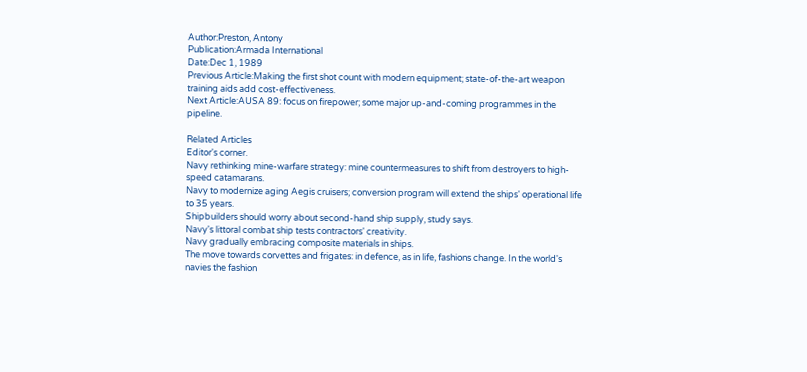Author:Preston, Antony
Publication:Armada International
Date:Dec 1, 1989
Previous Article:Making the first shot count with modern equipment; state-of-the-art weapon training aids add cost-effectiveness.
Next Article:AUSA 89: focus on firepower; some major up-and-coming programmes in the pipeline.

Related Articles
Editor's corner.
Navy rethinking mine-warfare strategy: mine countermeasures to shift from destroyers to high-speed catamarans.
Navy to modernize aging Aegis cruisers; conversion program will extend the ships' operational life to 35 years.
Shipbuilders should worry about second-hand ship supply, study says.
Navy's littoral combat ship tests contractors' creativity.
Navy gradually embracing composite materials in ships.
The move towards corvettes and frigates: in defence, as in life, fashions change. In the world's navies the fashion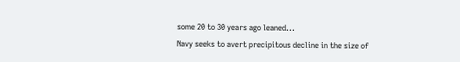some 20 to 30 years ago leaned...
Navy seeks to avert precipitous decline in the size of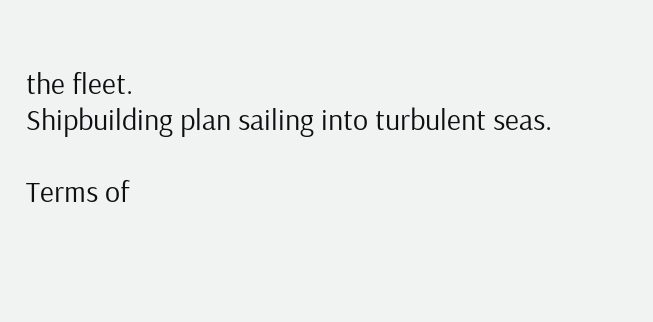the fleet.
Shipbuilding plan sailing into turbulent seas.

Terms of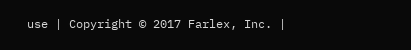use | Copyright © 2017 Farlex, Inc. |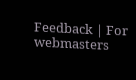Feedback | For webmasters